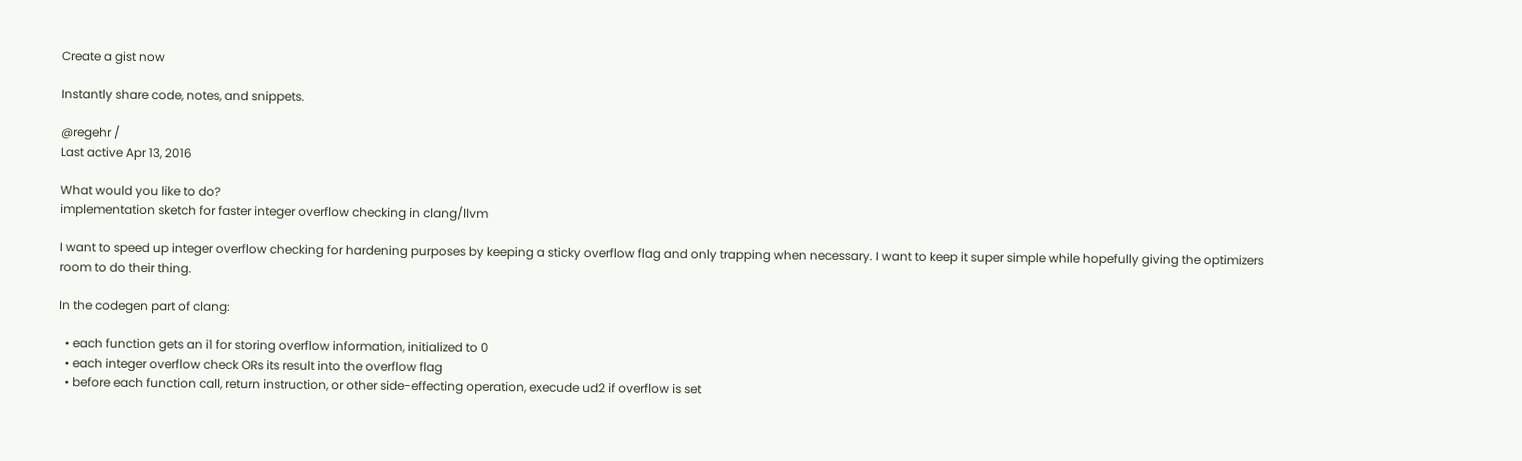Create a gist now

Instantly share code, notes, and snippets.

@regehr /
Last active Apr 13, 2016

What would you like to do?
implementation sketch for faster integer overflow checking in clang/llvm

I want to speed up integer overflow checking for hardening purposes by keeping a sticky overflow flag and only trapping when necessary. I want to keep it super simple while hopefully giving the optimizers room to do their thing.

In the codegen part of clang:

  • each function gets an i1 for storing overflow information, initialized to 0
  • each integer overflow check ORs its result into the overflow flag
  • before each function call, return instruction, or other side-effecting operation, execude ud2 if overflow is set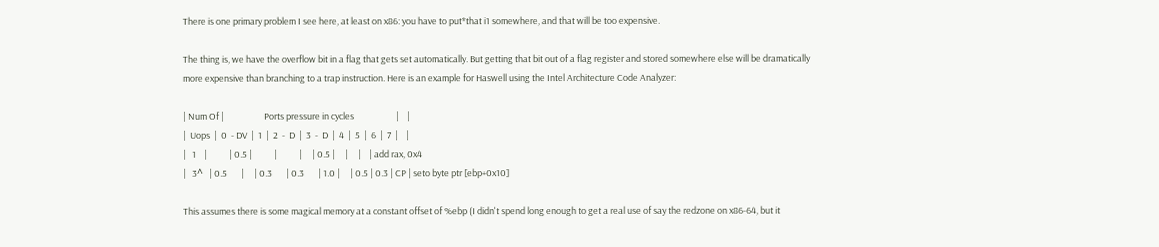There is one primary problem I see here, at least on x86: you have to put*that i1 somewhere, and that will be too expensive.

The thing is, we have the overflow bit in a flag that gets set automatically. But getting that bit out of a flag register and stored somewhere else will be dramatically more expensive than branching to a trap instruction. Here is an example for Haswell using the Intel Architecture Code Analyzer:

| Num Of |                    Ports pressure in cycles                     |    |
|  Uops  |  0  - DV  |  1  |  2  -  D  |  3  -  D  |  4  |  5  |  6  |  7  |    |
|   1    |           | 0.5 |           |           |     | 0.5 |     |     |    | add rax, 0x4
|   3^   | 0.5       |     | 0.3       | 0.3       | 1.0 |     | 0.5 | 0.3 | CP | seto byte ptr [ebp+0x10]

This assumes there is some magical memory at a constant offset of %ebp (I didn't spend long enough to get a real use of say the redzone on x86-64, but it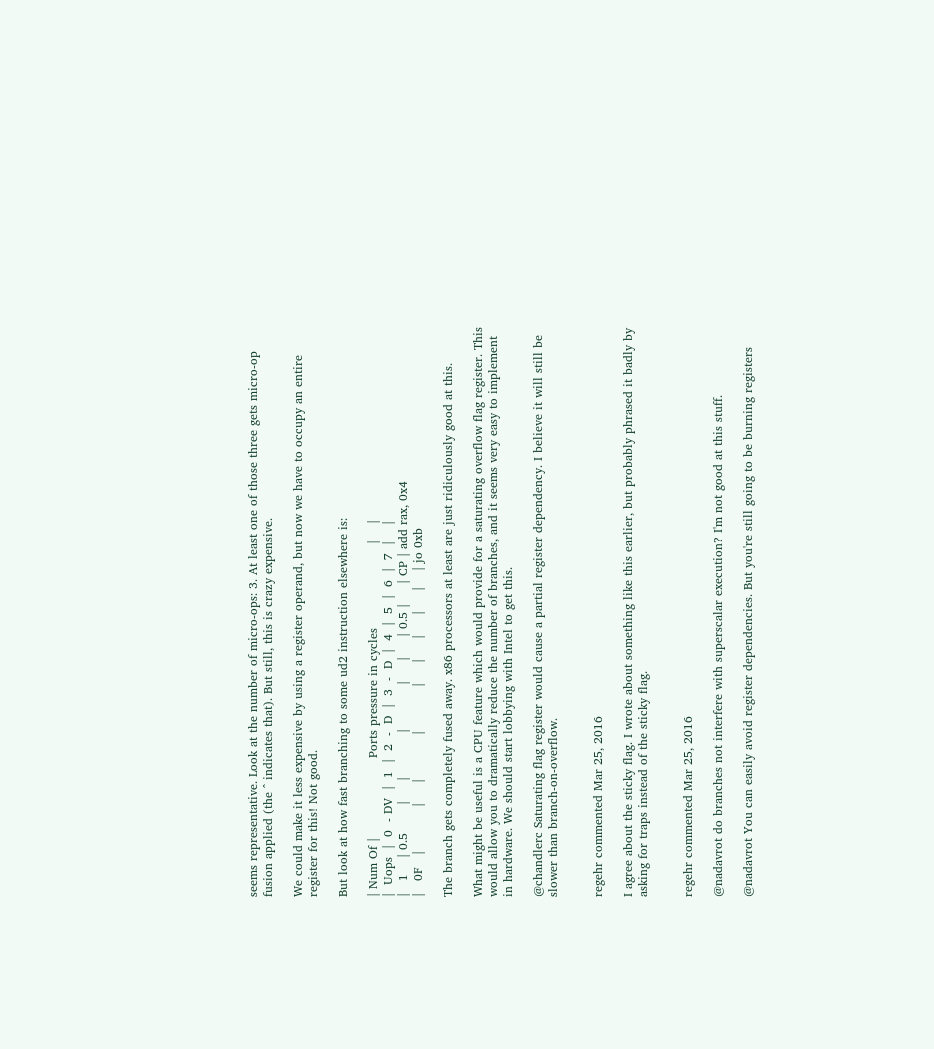seems representative. Look at the number of micro-ops: 3. At least one of those three gets micro-op fusion applied (the ^ indicates that). But still, this is crazy expensive.

We could make it less expensive by using a register operand, but now we have to occupy an entire register for this! Not good.

But look at how fast branching to some ud2 instruction elsewhere is:

| Num Of |                    Ports pressure in cycles                     |    |
|  Uops  |  0  - DV  |  1  |  2  -  D  |  3  -  D  |  4  |  5  |  6  |  7  |    |
|   1    | 0.5       |     |           |           |     |     | 0.5 |     | CP | add rax, 0x4
|   0F   |           |     |           |           |     |     |     |     |    | jo 0xb

The branch gets completely fused away. x86 processors at least are just ridiculously good at this.

What might be useful is a CPU feature which would provide for a saturating overflow flag register. This would allow you to dramatically reduce the number of branches, and it seems very easy to implement in hardware. We should start lobbying with Intel to get this.

@chandlerc Saturating flag register would cause a partial register dependency. I believe it will still be slower than branch-on-overflow.


regehr commented Mar 25, 2016

I agree about the sticky flag. I wrote about something like this earlier, but probably phrased it badly by asking for traps instead of the sticky flag.


regehr commented Mar 25, 2016

@nadavrot do branches not interfere with superscalar execution? I'm not good at this stuff.

@nadavrot You can easily avoid register dependencies. But you're still going to be burning registers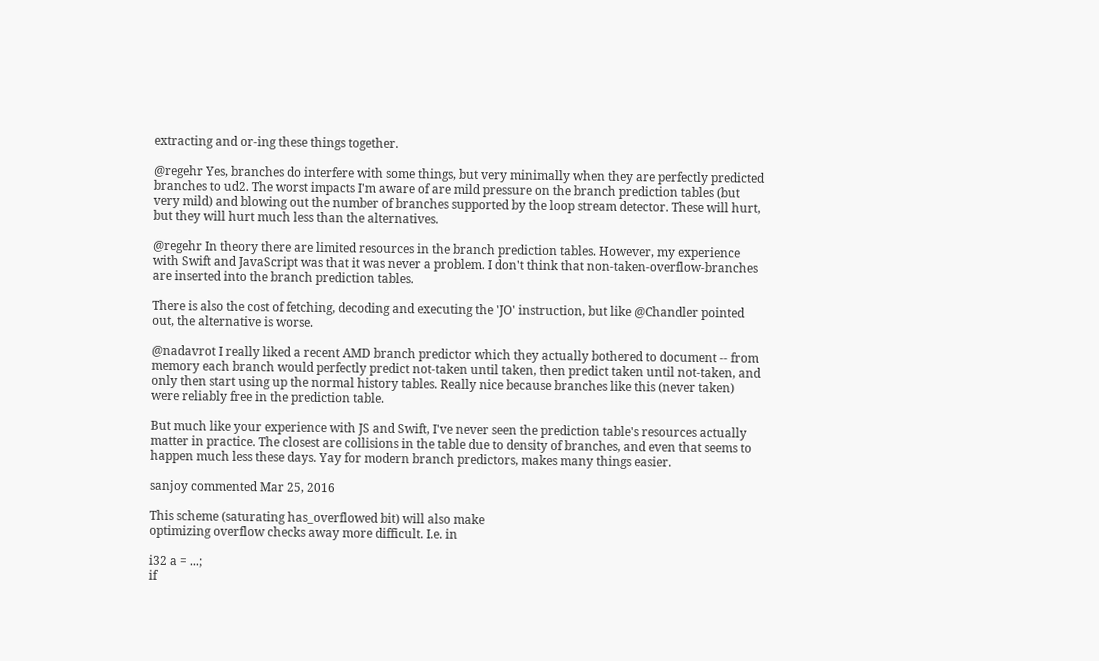extracting and or-ing these things together.

@regehr Yes, branches do interfere with some things, but very minimally when they are perfectly predicted branches to ud2. The worst impacts I'm aware of are mild pressure on the branch prediction tables (but very mild) and blowing out the number of branches supported by the loop stream detector. These will hurt, but they will hurt much less than the alternatives.

@regehr In theory there are limited resources in the branch prediction tables. However, my experience with Swift and JavaScript was that it was never a problem. I don't think that non-taken-overflow-branches are inserted into the branch prediction tables.

There is also the cost of fetching, decoding and executing the 'JO' instruction, but like @Chandler pointed out, the alternative is worse.

@nadavrot I really liked a recent AMD branch predictor which they actually bothered to document -- from memory each branch would perfectly predict not-taken until taken, then predict taken until not-taken, and only then start using up the normal history tables. Really nice because branches like this (never taken) were reliably free in the prediction table.

But much like your experience with JS and Swift, I've never seen the prediction table's resources actually matter in practice. The closest are collisions in the table due to density of branches, and even that seems to happen much less these days. Yay for modern branch predictors, makes many things easier.

sanjoy commented Mar 25, 2016

This scheme (saturating has_overflowed bit) will also make
optimizing overflow checks away more difficult. I.e. in

i32 a = ...;
if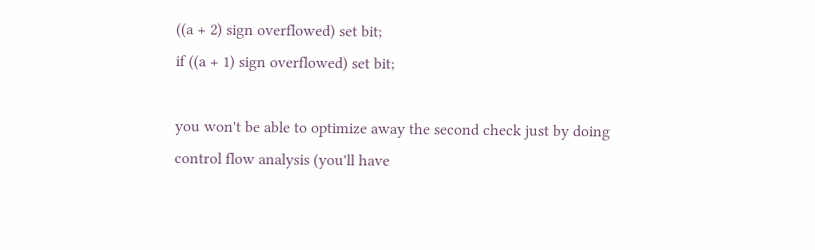((a + 2) sign overflowed) set bit;
if ((a + 1) sign overflowed) set bit;

you won't be able to optimize away the second check just by doing
control flow analysis (you'll have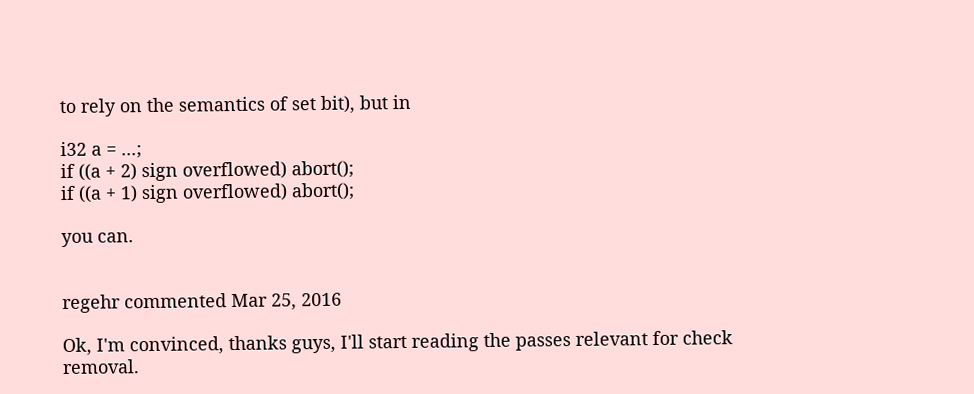to rely on the semantics of set bit), but in

i32 a = ...;
if ((a + 2) sign overflowed) abort();
if ((a + 1) sign overflowed) abort();

you can.


regehr commented Mar 25, 2016

Ok, I'm convinced, thanks guys, I'll start reading the passes relevant for check removal.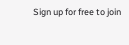Sign up for free to join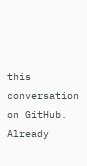this conversation on GitHub. Already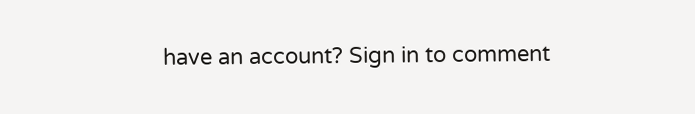have an account? Sign in to comment